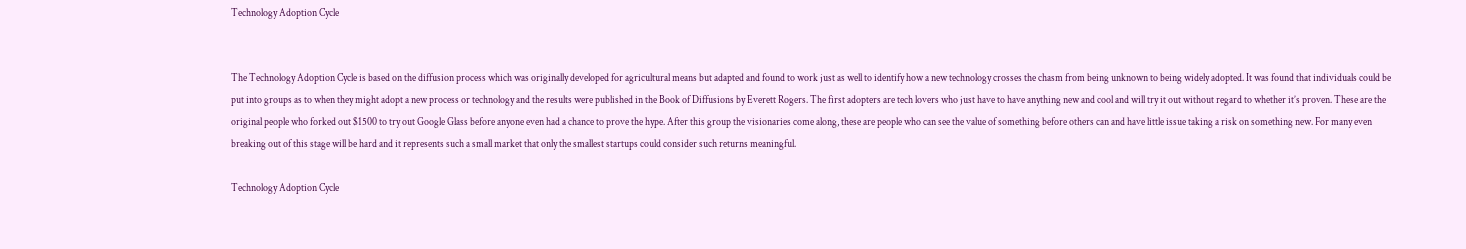Technology Adoption Cycle


The Technology Adoption Cycle is based on the diffusion process which was originally developed for agricultural means but adapted and found to work just as well to identify how a new technology crosses the chasm from being unknown to being widely adopted. It was found that individuals could be put into groups as to when they might adopt a new process or technology and the results were published in the Book of Diffusions by Everett Rogers. The first adopters are tech lovers who just have to have anything new and cool and will try it out without regard to whether it’s proven. These are the original people who forked out $1500 to try out Google Glass before anyone even had a chance to prove the hype. After this group the visionaries come along, these are people who can see the value of something before others can and have little issue taking a risk on something new. For many even breaking out of this stage will be hard and it represents such a small market that only the smallest startups could consider such returns meaningful.

Technology Adoption Cycle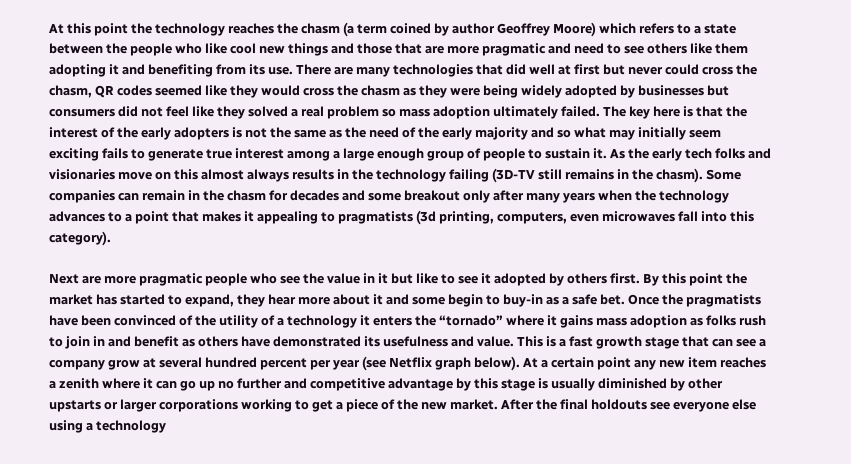At this point the technology reaches the chasm (a term coined by author Geoffrey Moore) which refers to a state between the people who like cool new things and those that are more pragmatic and need to see others like them adopting it and benefiting from its use. There are many technologies that did well at first but never could cross the chasm, QR codes seemed like they would cross the chasm as they were being widely adopted by businesses but consumers did not feel like they solved a real problem so mass adoption ultimately failed. The key here is that the interest of the early adopters is not the same as the need of the early majority and so what may initially seem exciting fails to generate true interest among a large enough group of people to sustain it. As the early tech folks and visionaries move on this almost always results in the technology failing (3D-TV still remains in the chasm). Some companies can remain in the chasm for decades and some breakout only after many years when the technology advances to a point that makes it appealing to pragmatists (3d printing, computers, even microwaves fall into this category).

Next are more pragmatic people who see the value in it but like to see it adopted by others first. By this point the market has started to expand, they hear more about it and some begin to buy-in as a safe bet. Once the pragmatists have been convinced of the utility of a technology it enters the “tornado” where it gains mass adoption as folks rush to join in and benefit as others have demonstrated its usefulness and value. This is a fast growth stage that can see a company grow at several hundred percent per year (see Netflix graph below). At a certain point any new item reaches a zenith where it can go up no further and competitive advantage by this stage is usually diminished by other upstarts or larger corporations working to get a piece of the new market. After the final holdouts see everyone else using a technology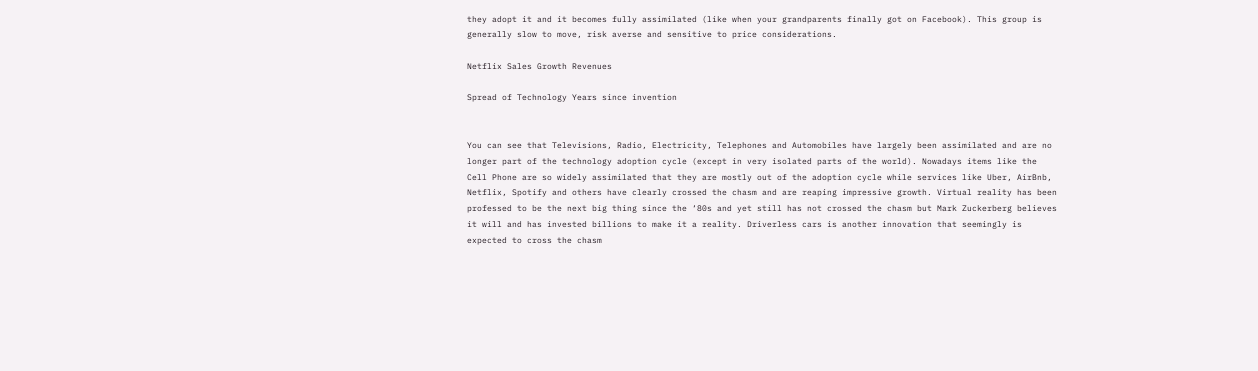they adopt it and it becomes fully assimilated (like when your grandparents finally got on Facebook). This group is generally slow to move, risk averse and sensitive to price considerations.

Netflix Sales Growth Revenues

Spread of Technology Years since invention


You can see that Televisions, Radio, Electricity, Telephones and Automobiles have largely been assimilated and are no longer part of the technology adoption cycle (except in very isolated parts of the world). Nowadays items like the Cell Phone are so widely assimilated that they are mostly out of the adoption cycle while services like Uber, AirBnb, Netflix, Spotify and others have clearly crossed the chasm and are reaping impressive growth. Virtual reality has been professed to be the next big thing since the ‘80s and yet still has not crossed the chasm but Mark Zuckerberg believes it will and has invested billions to make it a reality. Driverless cars is another innovation that seemingly is expected to cross the chasm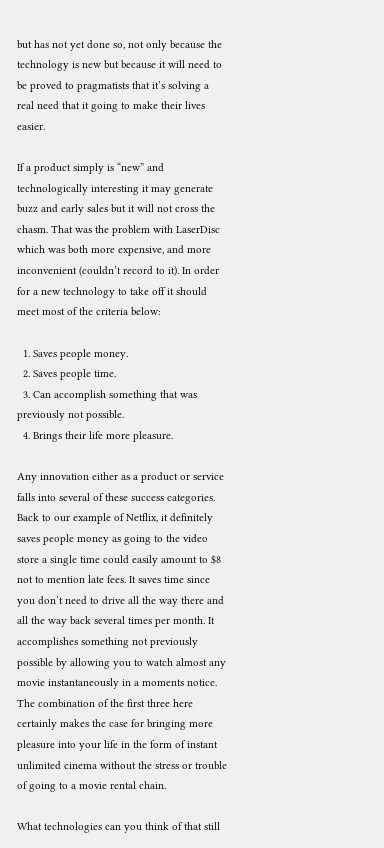but has not yet done so, not only because the technology is new but because it will need to be proved to pragmatists that it’s solving a real need that it going to make their lives easier.

If a product simply is “new” and technologically interesting it may generate buzz and early sales but it will not cross the chasm. That was the problem with LaserDisc which was both more expensive, and more inconvenient (couldn’t record to it). In order for a new technology to take off it should meet most of the criteria below:

  1. Saves people money.
  2. Saves people time.
  3. Can accomplish something that was previously not possible.
  4. Brings their life more pleasure.

Any innovation either as a product or service falls into several of these success categories. Back to our example of Netflix, it definitely saves people money as going to the video store a single time could easily amount to $8 not to mention late fees. It saves time since you don’t need to drive all the way there and all the way back several times per month. It accomplishes something not previously possible by allowing you to watch almost any movie instantaneously in a moments notice. The combination of the first three here certainly makes the case for bringing more pleasure into your life in the form of instant unlimited cinema without the stress or trouble of going to a movie rental chain.

What technologies can you think of that still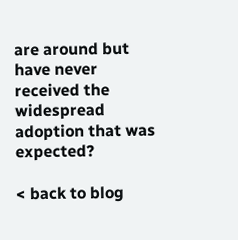are around but have never received the widespread adoption that was expected?

< back to blog